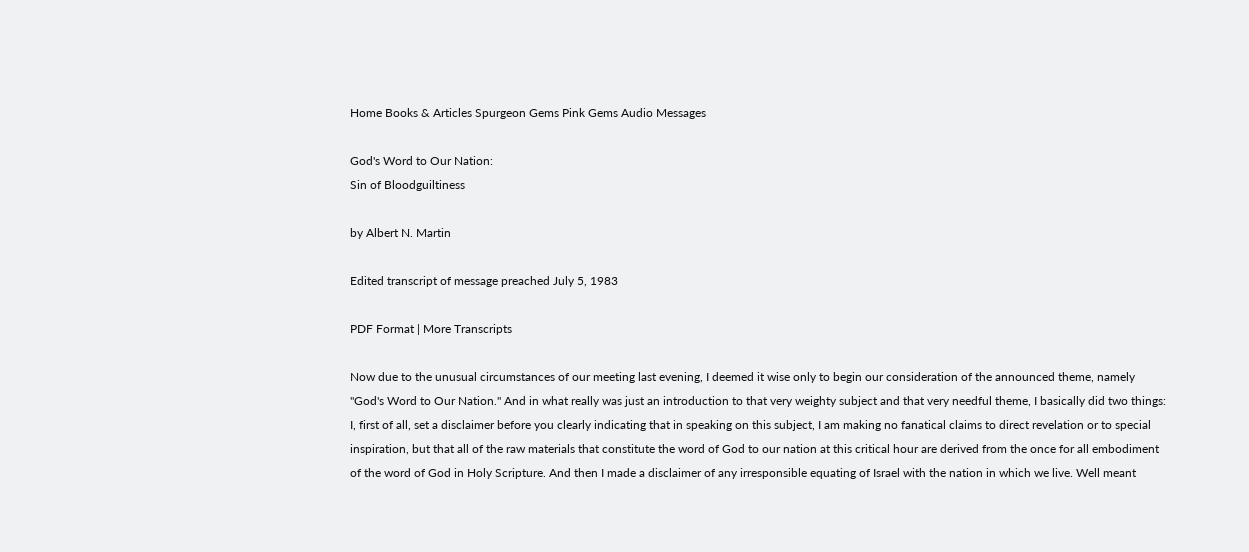Home Books & Articles Spurgeon Gems Pink Gems Audio Messages

God's Word to Our Nation:
Sin of Bloodguiltiness

by Albert N. Martin

Edited transcript of message preached July 5, 1983

PDF Format | More Transcripts

Now due to the unusual circumstances of our meeting last evening, I deemed it wise only to begin our consideration of the announced theme, namely "God's Word to Our Nation." And in what really was just an introduction to that very weighty subject and that very needful theme, I basically did two things: I, first of all, set a disclaimer before you clearly indicating that in speaking on this subject, I am making no fanatical claims to direct revelation or to special inspiration, but that all of the raw materials that constitute the word of God to our nation at this critical hour are derived from the once for all embodiment of the word of God in Holy Scripture. And then I made a disclaimer of any irresponsible equating of Israel with the nation in which we live. Well meant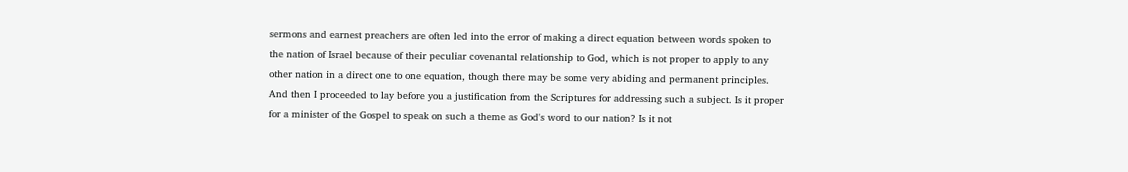sermons and earnest preachers are often led into the error of making a direct equation between words spoken to the nation of Israel because of their peculiar covenantal relationship to God, which is not proper to apply to any other nation in a direct one to one equation, though there may be some very abiding and permanent principles. And then I proceeded to lay before you a justification from the Scriptures for addressing such a subject. Is it proper for a minister of the Gospel to speak on such a theme as God's word to our nation? Is it not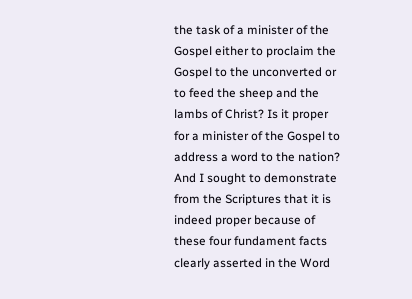the task of a minister of the Gospel either to proclaim the Gospel to the unconverted or to feed the sheep and the lambs of Christ? Is it proper for a minister of the Gospel to address a word to the nation? And I sought to demonstrate from the Scriptures that it is indeed proper because of these four fundament facts clearly asserted in the Word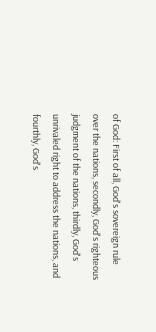of God: First of all, God's sovereign rule over the nations, secondly, God's righteous judgment of the nations, thirdly, God's unrivaled right to address the nations, and fourthly, God's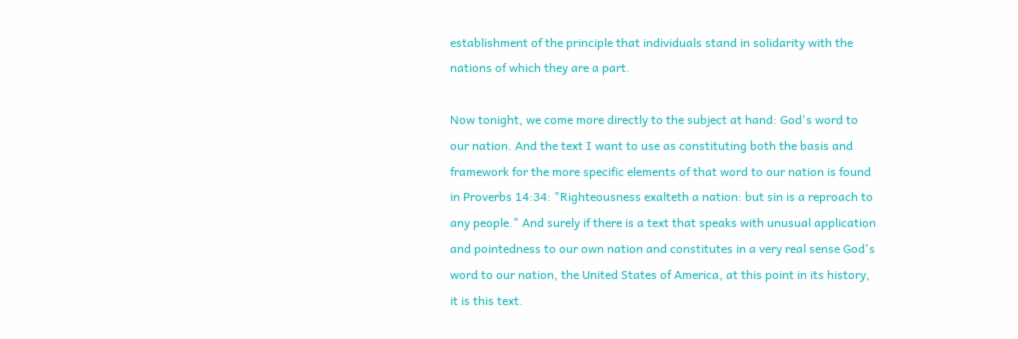establishment of the principle that individuals stand in solidarity with the nations of which they are a part.

Now tonight, we come more directly to the subject at hand: God's word to our nation. And the text I want to use as constituting both the basis and framework for the more specific elements of that word to our nation is found in Proverbs 14:34: "Righteousness exalteth a nation: but sin is a reproach to any people." And surely if there is a text that speaks with unusual application and pointedness to our own nation and constitutes in a very real sense God's word to our nation, the United States of America, at this point in its history, it is this text.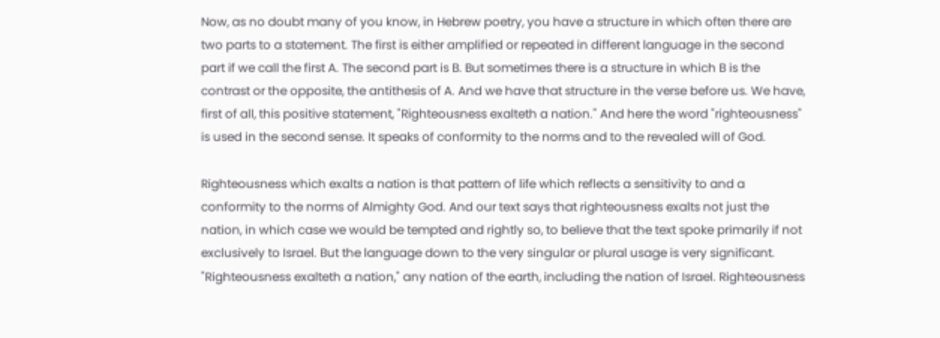Now, as no doubt many of you know, in Hebrew poetry, you have a structure in which often there are two parts to a statement. The first is either amplified or repeated in different language in the second part if we call the first A. The second part is B. But sometimes there is a structure in which B is the contrast or the opposite, the antithesis of A. And we have that structure in the verse before us. We have, first of all, this positive statement, "Righteousness exalteth a nation." And here the word "righteousness" is used in the second sense. It speaks of conformity to the norms and to the revealed will of God.

Righteousness which exalts a nation is that pattern of life which reflects a sensitivity to and a conformity to the norms of Almighty God. And our text says that righteousness exalts not just the nation, in which case we would be tempted and rightly so, to believe that the text spoke primarily if not exclusively to Israel. But the language down to the very singular or plural usage is very significant. "Righteousness exalteth a nation," any nation of the earth, including the nation of Israel. Righteousness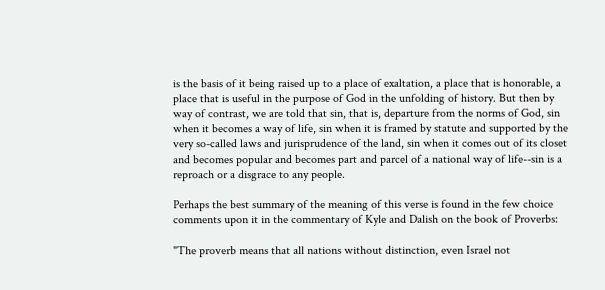is the basis of it being raised up to a place of exaltation, a place that is honorable, a place that is useful in the purpose of God in the unfolding of history. But then by way of contrast, we are told that sin, that is, departure from the norms of God, sin when it becomes a way of life, sin when it is framed by statute and supported by the very so-called laws and jurisprudence of the land, sin when it comes out of its closet and becomes popular and becomes part and parcel of a national way of life--sin is a reproach or a disgrace to any people.

Perhaps the best summary of the meaning of this verse is found in the few choice comments upon it in the commentary of Kyle and Dalish on the book of Proverbs:

"The proverb means that all nations without distinction, even Israel not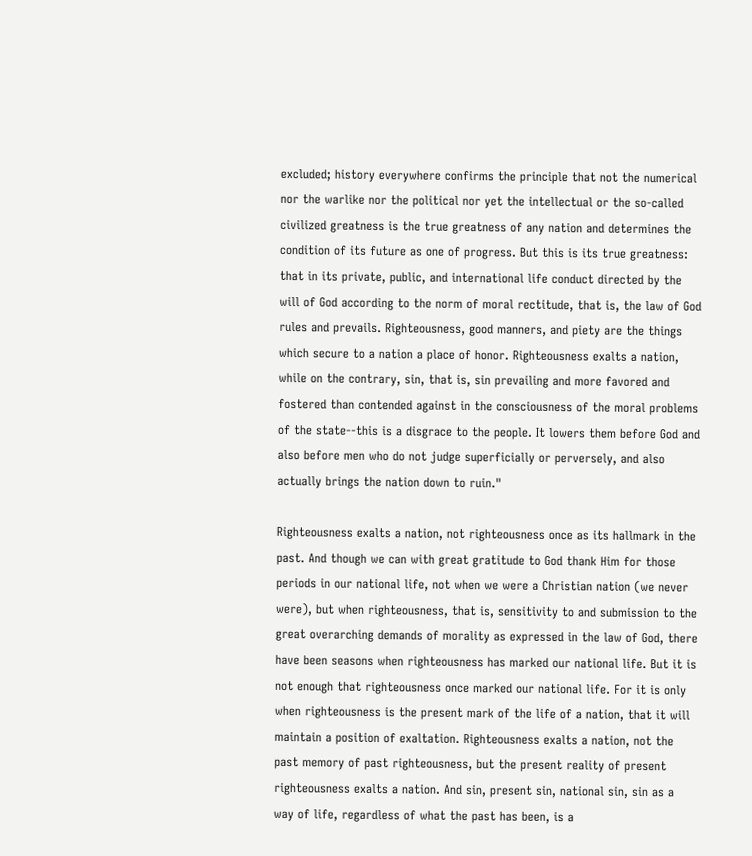excluded; history everywhere confirms the principle that not the numerical nor the warlike nor the political nor yet the intellectual or the so-called civilized greatness is the true greatness of any nation and determines the condition of its future as one of progress. But this is its true greatness: that in its private, public, and international life conduct directed by the will of God according to the norm of moral rectitude, that is, the law of God rules and prevails. Righteousness, good manners, and piety are the things which secure to a nation a place of honor. Righteousness exalts a nation, while on the contrary, sin, that is, sin prevailing and more favored and fostered than contended against in the consciousness of the moral problems of the state--this is a disgrace to the people. It lowers them before God and also before men who do not judge superficially or perversely, and also actually brings the nation down to ruin."

Righteousness exalts a nation, not righteousness once as its hallmark in the past. And though we can with great gratitude to God thank Him for those periods in our national life, not when we were a Christian nation (we never were), but when righteousness, that is, sensitivity to and submission to the great overarching demands of morality as expressed in the law of God, there have been seasons when righteousness has marked our national life. But it is not enough that righteousness once marked our national life. For it is only when righteousness is the present mark of the life of a nation, that it will maintain a position of exaltation. Righteousness exalts a nation, not the past memory of past righteousness, but the present reality of present righteousness exalts a nation. And sin, present sin, national sin, sin as a way of life, regardless of what the past has been, is a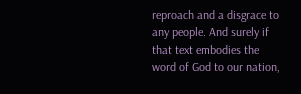reproach and a disgrace to any people. And surely if that text embodies the word of God to our nation,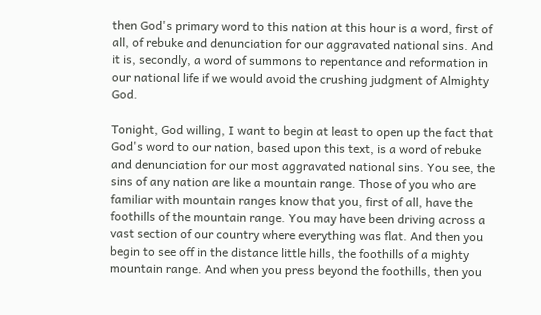then God's primary word to this nation at this hour is a word, first of all, of rebuke and denunciation for our aggravated national sins. And it is, secondly, a word of summons to repentance and reformation in our national life if we would avoid the crushing judgment of Almighty God.

Tonight, God willing, I want to begin at least to open up the fact that God's word to our nation, based upon this text, is a word of rebuke and denunciation for our most aggravated national sins. You see, the sins of any nation are like a mountain range. Those of you who are familiar with mountain ranges know that you, first of all, have the foothills of the mountain range. You may have been driving across a vast section of our country where everything was flat. And then you begin to see off in the distance little hills, the foothills of a mighty mountain range. And when you press beyond the foothills, then you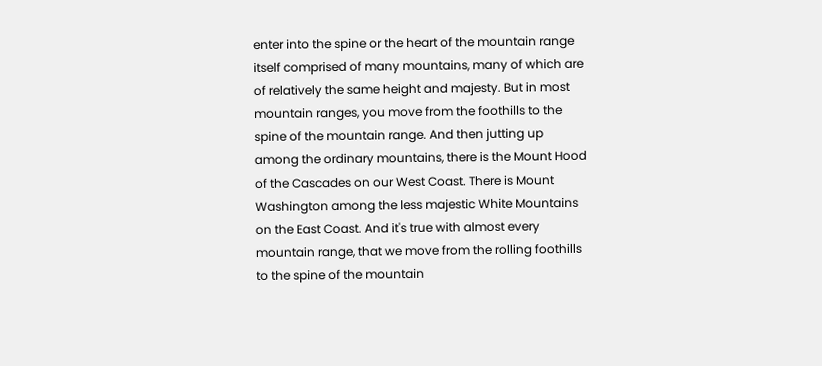enter into the spine or the heart of the mountain range itself comprised of many mountains, many of which are of relatively the same height and majesty. But in most mountain ranges, you move from the foothills to the spine of the mountain range. And then jutting up among the ordinary mountains, there is the Mount Hood of the Cascades on our West Coast. There is Mount Washington among the less majestic White Mountains on the East Coast. And it's true with almost every mountain range, that we move from the rolling foothills to the spine of the mountain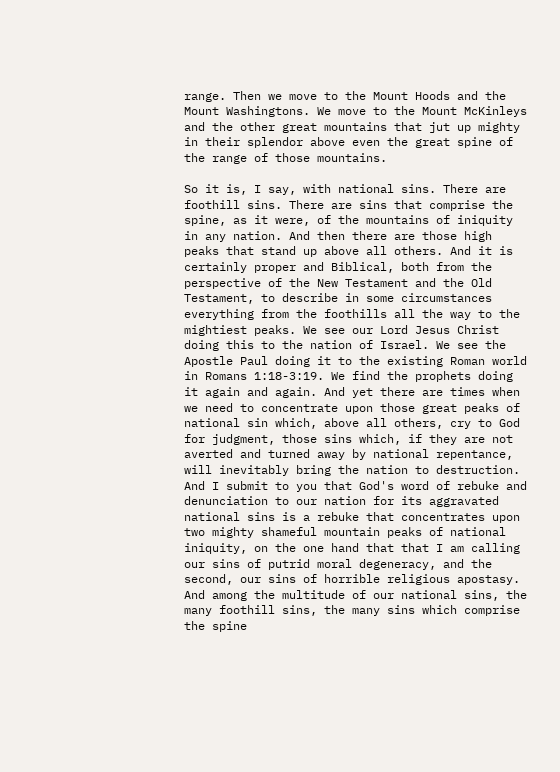range. Then we move to the Mount Hoods and the Mount Washingtons. We move to the Mount McKinleys and the other great mountains that jut up mighty in their splendor above even the great spine of the range of those mountains.

So it is, I say, with national sins. There are foothill sins. There are sins that comprise the spine, as it were, of the mountains of iniquity in any nation. And then there are those high peaks that stand up above all others. And it is certainly proper and Biblical, both from the perspective of the New Testament and the Old Testament, to describe in some circumstances everything from the foothills all the way to the mightiest peaks. We see our Lord Jesus Christ doing this to the nation of Israel. We see the Apostle Paul doing it to the existing Roman world in Romans 1:18-3:19. We find the prophets doing it again and again. And yet there are times when we need to concentrate upon those great peaks of national sin which, above all others, cry to God for judgment, those sins which, if they are not averted and turned away by national repentance, will inevitably bring the nation to destruction. And I submit to you that God's word of rebuke and denunciation to our nation for its aggravated national sins is a rebuke that concentrates upon two mighty shameful mountain peaks of national iniquity, on the one hand that that I am calling our sins of putrid moral degeneracy, and the second, our sins of horrible religious apostasy. And among the multitude of our national sins, the many foothill sins, the many sins which comprise the spine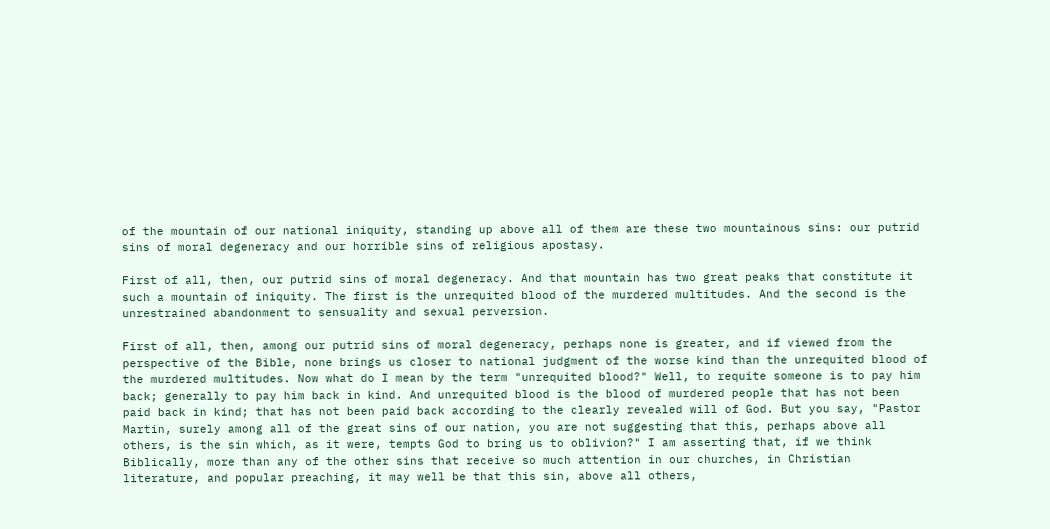of the mountain of our national iniquity, standing up above all of them are these two mountainous sins: our putrid sins of moral degeneracy and our horrible sins of religious apostasy.

First of all, then, our putrid sins of moral degeneracy. And that mountain has two great peaks that constitute it such a mountain of iniquity. The first is the unrequited blood of the murdered multitudes. And the second is the unrestrained abandonment to sensuality and sexual perversion.

First of all, then, among our putrid sins of moral degeneracy, perhaps none is greater, and if viewed from the perspective of the Bible, none brings us closer to national judgment of the worse kind than the unrequited blood of the murdered multitudes. Now what do I mean by the term "unrequited blood?" Well, to requite someone is to pay him back; generally to pay him back in kind. And unrequited blood is the blood of murdered people that has not been paid back in kind; that has not been paid back according to the clearly revealed will of God. But you say, "Pastor Martin, surely among all of the great sins of our nation, you are not suggesting that this, perhaps above all others, is the sin which, as it were, tempts God to bring us to oblivion?" I am asserting that, if we think Biblically, more than any of the other sins that receive so much attention in our churches, in Christian literature, and popular preaching, it may well be that this sin, above all others,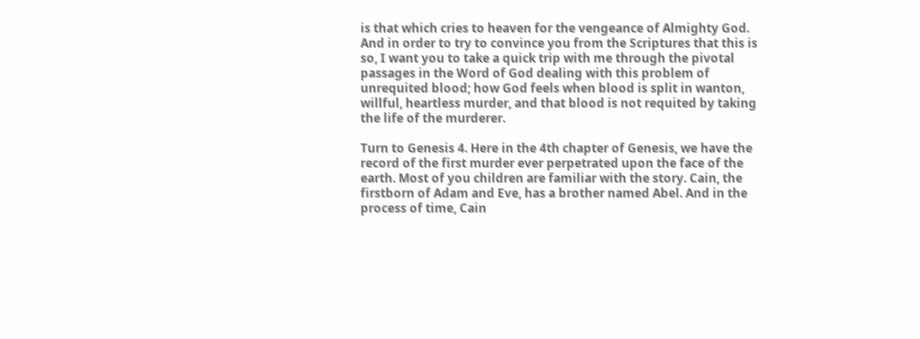is that which cries to heaven for the vengeance of Almighty God. And in order to try to convince you from the Scriptures that this is so, I want you to take a quick trip with me through the pivotal passages in the Word of God dealing with this problem of unrequited blood; how God feels when blood is split in wanton, willful, heartless murder, and that blood is not requited by taking the life of the murderer.

Turn to Genesis 4. Here in the 4th chapter of Genesis, we have the record of the first murder ever perpetrated upon the face of the earth. Most of you children are familiar with the story. Cain, the firstborn of Adam and Eve, has a brother named Abel. And in the process of time, Cain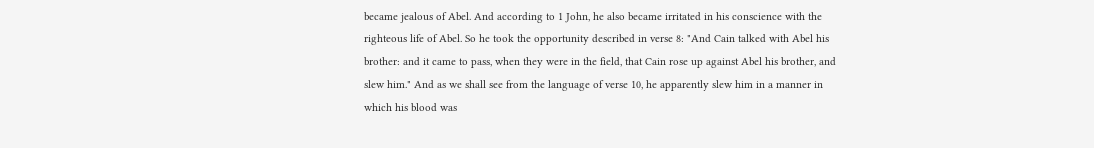became jealous of Abel. And according to 1 John, he also became irritated in his conscience with the righteous life of Abel. So he took the opportunity described in verse 8: "And Cain talked with Abel his brother: and it came to pass, when they were in the field, that Cain rose up against Abel his brother, and slew him." And as we shall see from the language of verse 10, he apparently slew him in a manner in which his blood was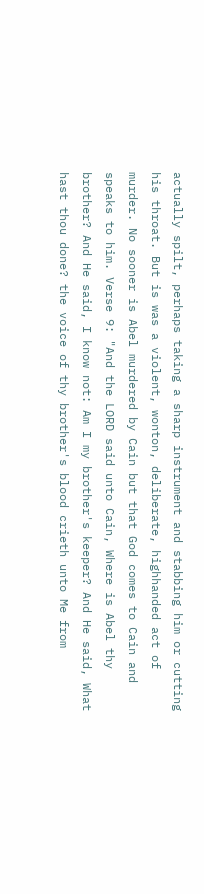actually spilt, perhaps taking a sharp instrument and stabbing him or cutting his throat. But is was a violent, wonton, deliberate, highhanded act of murder. No sooner is Abel murdered by Cain but that God comes to Cain and speaks to him. Verse 9: "And the LORD said unto Cain, Where is Abel thy brother? And He said, I know not: Am I my brother's keeper? And He said, What hast thou done? the voice of thy brother's blood crieth unto Me from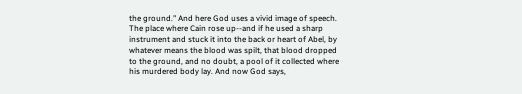the ground." And here God uses a vivid image of speech. The place where Cain rose up--and if he used a sharp instrument and stuck it into the back or heart of Abel, by whatever means the blood was spilt, that blood dropped to the ground, and no doubt, a pool of it collected where his murdered body lay. And now God says,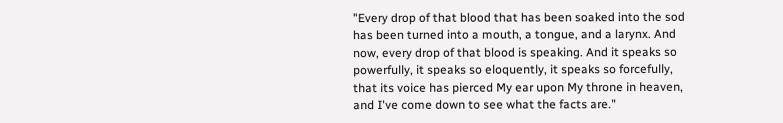"Every drop of that blood that has been soaked into the sod has been turned into a mouth, a tongue, and a larynx. And now, every drop of that blood is speaking. And it speaks so powerfully, it speaks so eloquently, it speaks so forcefully, that its voice has pierced My ear upon My throne in heaven, and I've come down to see what the facts are."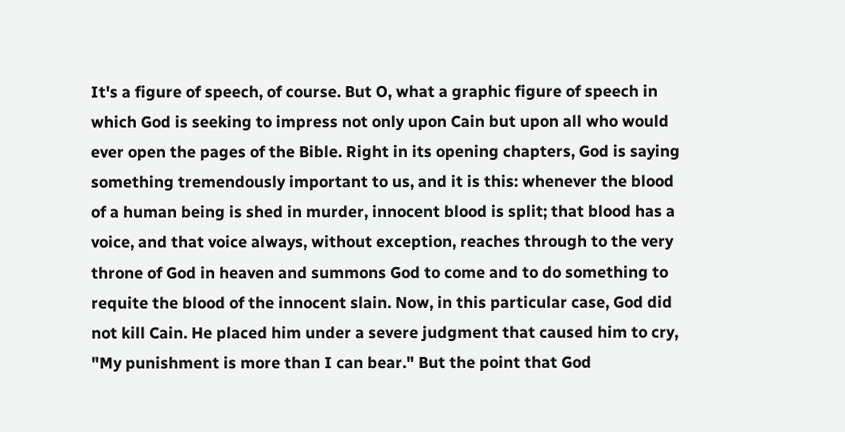It's a figure of speech, of course. But O, what a graphic figure of speech in which God is seeking to impress not only upon Cain but upon all who would ever open the pages of the Bible. Right in its opening chapters, God is saying something tremendously important to us, and it is this: whenever the blood of a human being is shed in murder, innocent blood is split; that blood has a voice, and that voice always, without exception, reaches through to the very throne of God in heaven and summons God to come and to do something to requite the blood of the innocent slain. Now, in this particular case, God did not kill Cain. He placed him under a severe judgment that caused him to cry, "My punishment is more than I can bear." But the point that God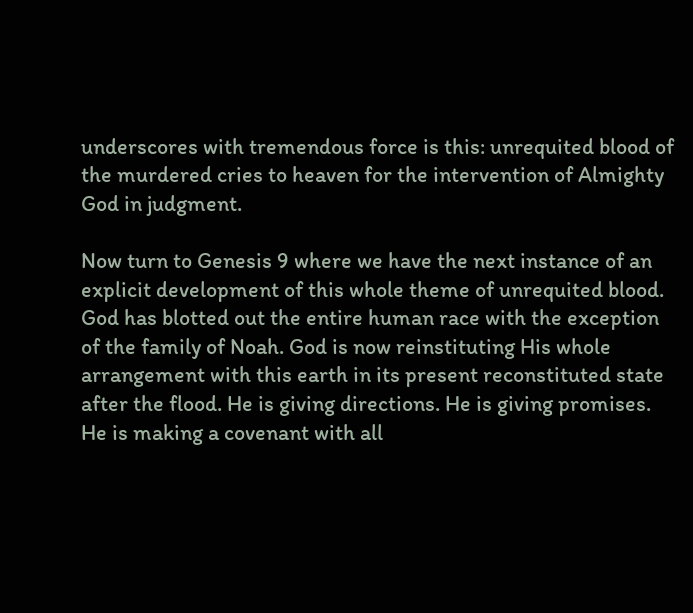underscores with tremendous force is this: unrequited blood of the murdered cries to heaven for the intervention of Almighty God in judgment.

Now turn to Genesis 9 where we have the next instance of an explicit development of this whole theme of unrequited blood. God has blotted out the entire human race with the exception of the family of Noah. God is now reinstituting His whole arrangement with this earth in its present reconstituted state after the flood. He is giving directions. He is giving promises. He is making a covenant with all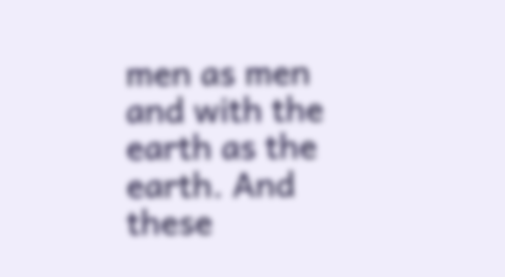men as men and with the earth as the earth. And these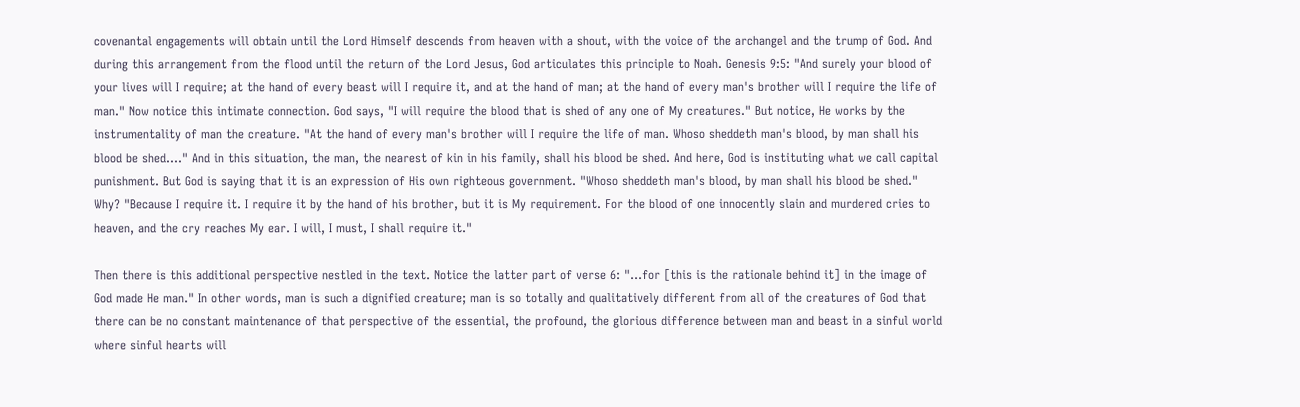covenantal engagements will obtain until the Lord Himself descends from heaven with a shout, with the voice of the archangel and the trump of God. And during this arrangement from the flood until the return of the Lord Jesus, God articulates this principle to Noah. Genesis 9:5: "And surely your blood of your lives will I require; at the hand of every beast will I require it, and at the hand of man; at the hand of every man's brother will I require the life of man." Now notice this intimate connection. God says, "I will require the blood that is shed of any one of My creatures." But notice, He works by the instrumentality of man the creature. "At the hand of every man's brother will I require the life of man. Whoso sheddeth man's blood, by man shall his blood be shed...." And in this situation, the man, the nearest of kin in his family, shall his blood be shed. And here, God is instituting what we call capital punishment. But God is saying that it is an expression of His own righteous government. "Whoso sheddeth man's blood, by man shall his blood be shed." Why? "Because I require it. I require it by the hand of his brother, but it is My requirement. For the blood of one innocently slain and murdered cries to heaven, and the cry reaches My ear. I will, I must, I shall require it."

Then there is this additional perspective nestled in the text. Notice the latter part of verse 6: "...for [this is the rationale behind it] in the image of God made He man." In other words, man is such a dignified creature; man is so totally and qualitatively different from all of the creatures of God that there can be no constant maintenance of that perspective of the essential, the profound, the glorious difference between man and beast in a sinful world where sinful hearts will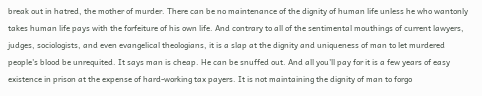break out in hatred, the mother of murder. There can be no maintenance of the dignity of human life unless he who wantonly takes human life pays with the forfeiture of his own life. And contrary to all of the sentimental mouthings of current lawyers, judges, sociologists, and even evangelical theologians, it is a slap at the dignity and uniqueness of man to let murdered people's blood be unrequited. It says man is cheap. He can be snuffed out. And all you'll pay for it is a few years of easy existence in prison at the expense of hard-working tax payers. It is not maintaining the dignity of man to forgo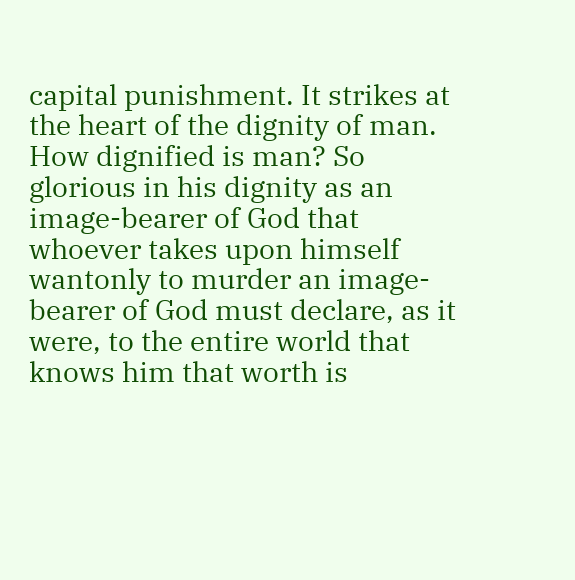capital punishment. It strikes at the heart of the dignity of man. How dignified is man? So glorious in his dignity as an image-bearer of God that whoever takes upon himself wantonly to murder an image-bearer of God must declare, as it were, to the entire world that knows him that worth is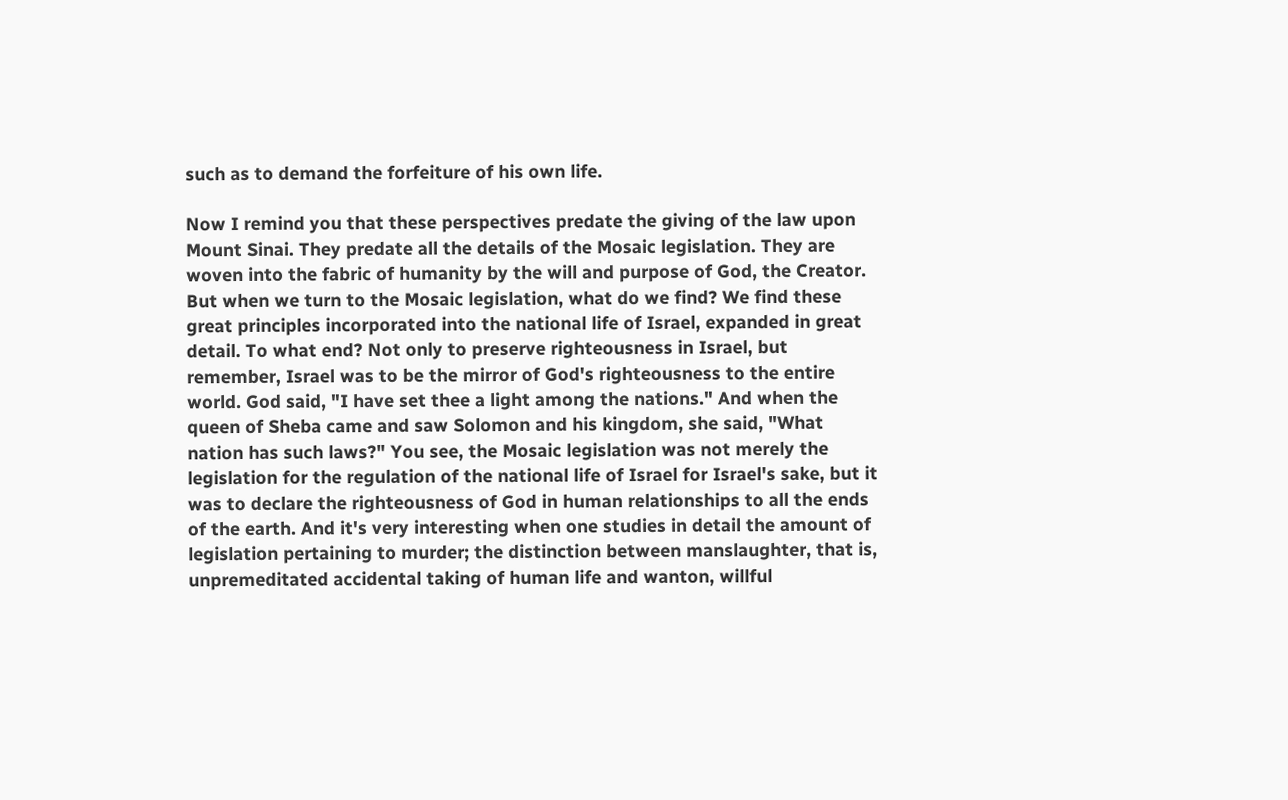such as to demand the forfeiture of his own life.

Now I remind you that these perspectives predate the giving of the law upon Mount Sinai. They predate all the details of the Mosaic legislation. They are woven into the fabric of humanity by the will and purpose of God, the Creator. But when we turn to the Mosaic legislation, what do we find? We find these great principles incorporated into the national life of Israel, expanded in great detail. To what end? Not only to preserve righteousness in Israel, but remember, Israel was to be the mirror of God's righteousness to the entire world. God said, "I have set thee a light among the nations." And when the queen of Sheba came and saw Solomon and his kingdom, she said, "What nation has such laws?" You see, the Mosaic legislation was not merely the legislation for the regulation of the national life of Israel for Israel's sake, but it was to declare the righteousness of God in human relationships to all the ends of the earth. And it's very interesting when one studies in detail the amount of legislation pertaining to murder; the distinction between manslaughter, that is, unpremeditated accidental taking of human life and wanton, willful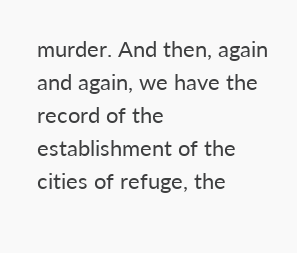murder. And then, again and again, we have the record of the establishment of the cities of refuge, the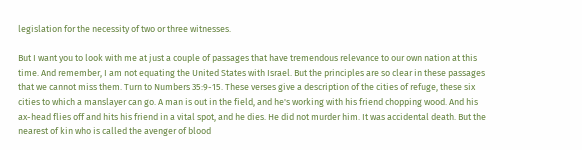legislation for the necessity of two or three witnesses.

But I want you to look with me at just a couple of passages that have tremendous relevance to our own nation at this time. And remember, I am not equating the United States with Israel. But the principles are so clear in these passages that we cannot miss them. Turn to Numbers 35:9-15. These verses give a description of the cities of refuge, these six cities to which a manslayer can go. A man is out in the field, and he's working with his friend chopping wood. And his ax-head flies off and hits his friend in a vital spot, and he dies. He did not murder him. It was accidental death. But the nearest of kin who is called the avenger of blood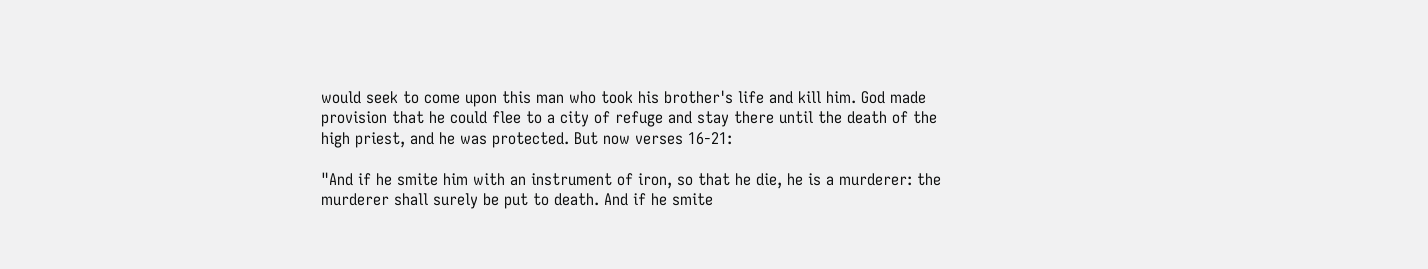would seek to come upon this man who took his brother's life and kill him. God made provision that he could flee to a city of refuge and stay there until the death of the high priest, and he was protected. But now verses 16-21:

"And if he smite him with an instrument of iron, so that he die, he is a murderer: the murderer shall surely be put to death. And if he smite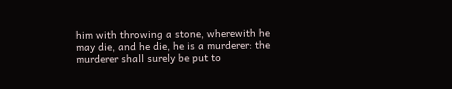him with throwing a stone, wherewith he may die, and he die, he is a murderer: the murderer shall surely be put to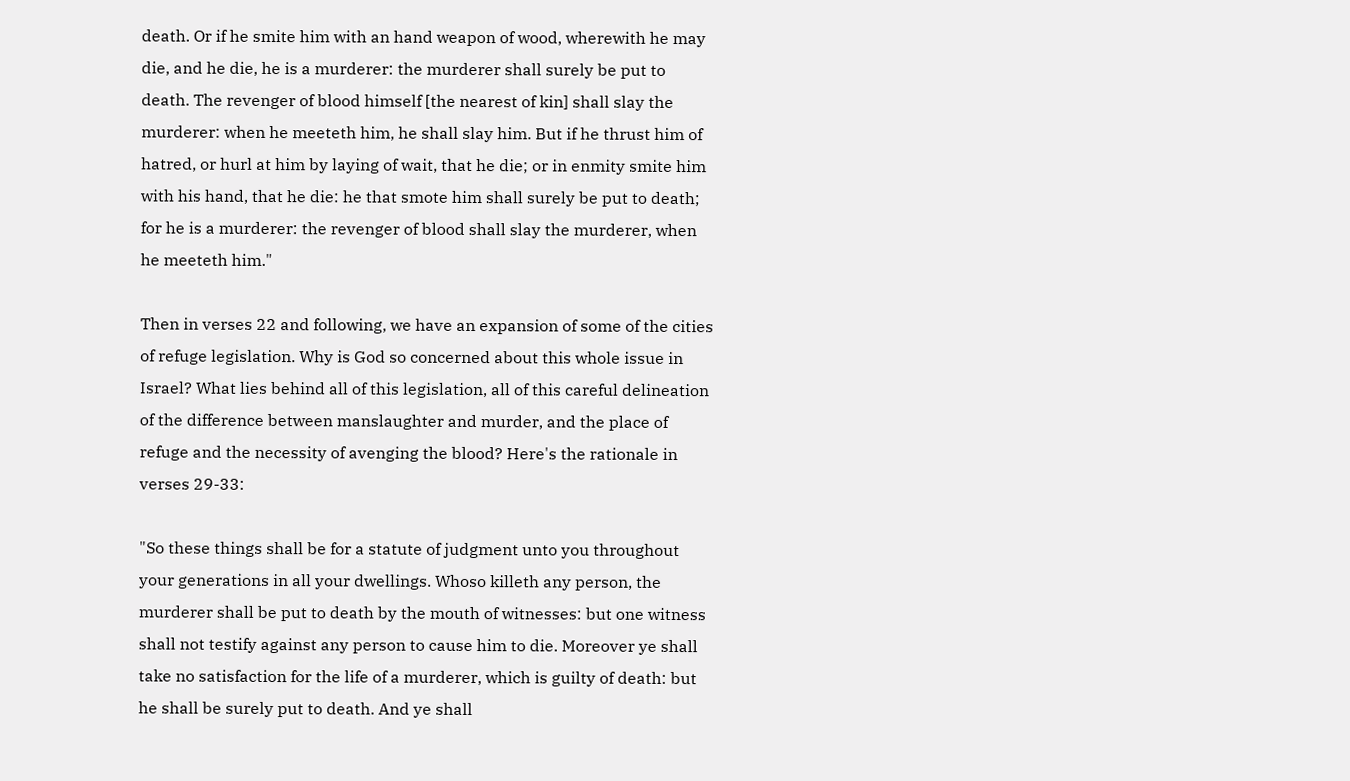death. Or if he smite him with an hand weapon of wood, wherewith he may die, and he die, he is a murderer: the murderer shall surely be put to death. The revenger of blood himself [the nearest of kin] shall slay the murderer: when he meeteth him, he shall slay him. But if he thrust him of hatred, or hurl at him by laying of wait, that he die; or in enmity smite him with his hand, that he die: he that smote him shall surely be put to death; for he is a murderer: the revenger of blood shall slay the murderer, when he meeteth him."

Then in verses 22 and following, we have an expansion of some of the cities of refuge legislation. Why is God so concerned about this whole issue in Israel? What lies behind all of this legislation, all of this careful delineation of the difference between manslaughter and murder, and the place of refuge and the necessity of avenging the blood? Here's the rationale in verses 29-33:

"So these things shall be for a statute of judgment unto you throughout your generations in all your dwellings. Whoso killeth any person, the murderer shall be put to death by the mouth of witnesses: but one witness shall not testify against any person to cause him to die. Moreover ye shall take no satisfaction for the life of a murderer, which is guilty of death: but he shall be surely put to death. And ye shall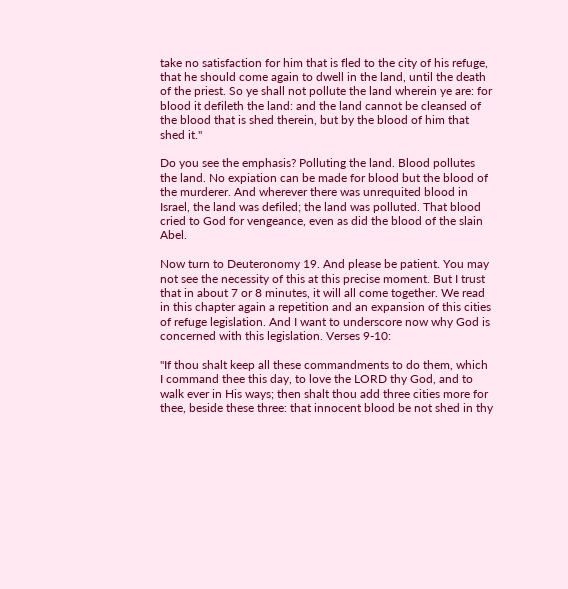take no satisfaction for him that is fled to the city of his refuge, that he should come again to dwell in the land, until the death of the priest. So ye shall not pollute the land wherein ye are: for blood it defileth the land: and the land cannot be cleansed of the blood that is shed therein, but by the blood of him that shed it."

Do you see the emphasis? Polluting the land. Blood pollutes the land. No expiation can be made for blood but the blood of the murderer. And wherever there was unrequited blood in Israel, the land was defiled; the land was polluted. That blood cried to God for vengeance, even as did the blood of the slain Abel.

Now turn to Deuteronomy 19. And please be patient. You may not see the necessity of this at this precise moment. But I trust that in about 7 or 8 minutes, it will all come together. We read in this chapter again a repetition and an expansion of this cities of refuge legislation. And I want to underscore now why God is concerned with this legislation. Verses 9-10:

"If thou shalt keep all these commandments to do them, which I command thee this day, to love the LORD thy God, and to walk ever in His ways; then shalt thou add three cities more for thee, beside these three: that innocent blood be not shed in thy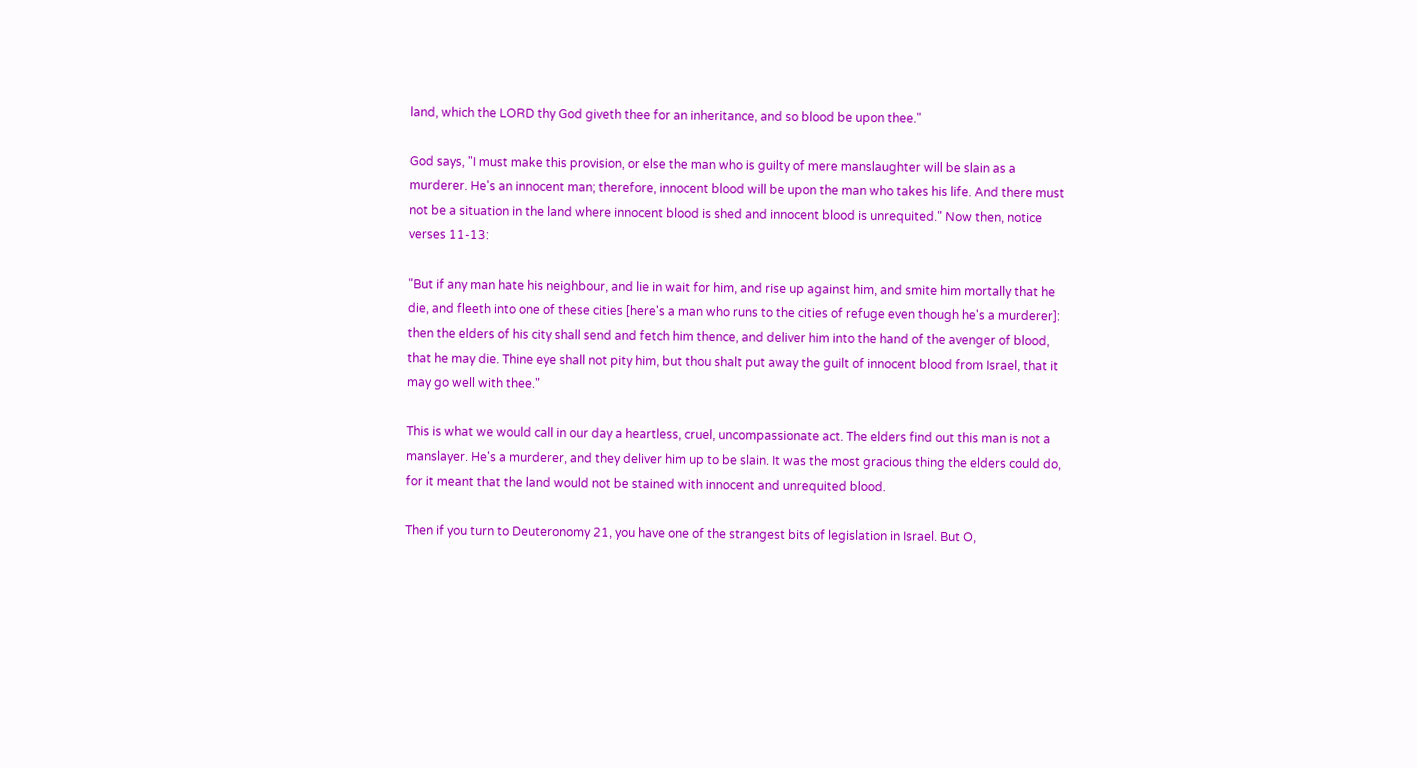land, which the LORD thy God giveth thee for an inheritance, and so blood be upon thee."

God says, "I must make this provision, or else the man who is guilty of mere manslaughter will be slain as a murderer. He's an innocent man; therefore, innocent blood will be upon the man who takes his life. And there must not be a situation in the land where innocent blood is shed and innocent blood is unrequited." Now then, notice verses 11-13:

"But if any man hate his neighbour, and lie in wait for him, and rise up against him, and smite him mortally that he die, and fleeth into one of these cities [here's a man who runs to the cities of refuge even though he's a murderer]: then the elders of his city shall send and fetch him thence, and deliver him into the hand of the avenger of blood, that he may die. Thine eye shall not pity him, but thou shalt put away the guilt of innocent blood from Israel, that it may go well with thee."

This is what we would call in our day a heartless, cruel, uncompassionate act. The elders find out this man is not a manslayer. He's a murderer, and they deliver him up to be slain. It was the most gracious thing the elders could do, for it meant that the land would not be stained with innocent and unrequited blood.

Then if you turn to Deuteronomy 21, you have one of the strangest bits of legislation in Israel. But O,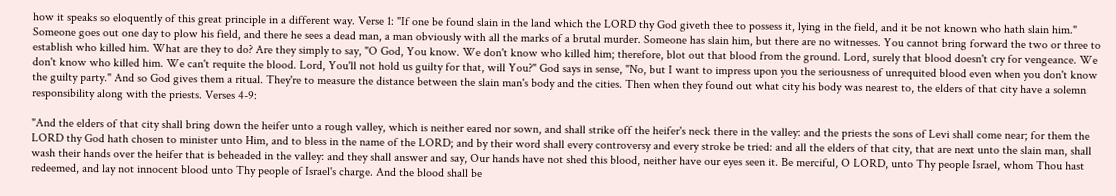how it speaks so eloquently of this great principle in a different way. Verse 1: "If one be found slain in the land which the LORD thy God giveth thee to possess it, lying in the field, and it be not known who hath slain him." Someone goes out one day to plow his field, and there he sees a dead man, a man obviously with all the marks of a brutal murder. Someone has slain him, but there are no witnesses. You cannot bring forward the two or three to establish who killed him. What are they to do? Are they simply to say, "O God, You know. We don't know who killed him; therefore, blot out that blood from the ground. Lord, surely that blood doesn't cry for vengeance. We don't know who killed him. We can't requite the blood. Lord, You'll not hold us guilty for that, will You?" God says in sense, "No, but I want to impress upon you the seriousness of unrequited blood even when you don't know the guilty party." And so God gives them a ritual. They're to measure the distance between the slain man's body and the cities. Then when they found out what city his body was nearest to, the elders of that city have a solemn responsibility along with the priests. Verses 4-9:

"And the elders of that city shall bring down the heifer unto a rough valley, which is neither eared nor sown, and shall strike off the heifer's neck there in the valley: and the priests the sons of Levi shall come near; for them the LORD thy God hath chosen to minister unto Him, and to bless in the name of the LORD; and by their word shall every controversy and every stroke be tried: and all the elders of that city, that are next unto the slain man, shall wash their hands over the heifer that is beheaded in the valley: and they shall answer and say, Our hands have not shed this blood, neither have our eyes seen it. Be merciful, O LORD, unto Thy people Israel, whom Thou hast redeemed, and lay not innocent blood unto Thy people of Israel's charge. And the blood shall be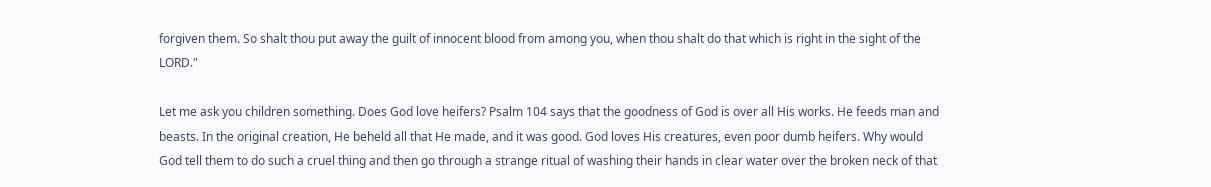forgiven them. So shalt thou put away the guilt of innocent blood from among you, when thou shalt do that which is right in the sight of the LORD."

Let me ask you children something. Does God love heifers? Psalm 104 says that the goodness of God is over all His works. He feeds man and beasts. In the original creation, He beheld all that He made, and it was good. God loves His creatures, even poor dumb heifers. Why would God tell them to do such a cruel thing and then go through a strange ritual of washing their hands in clear water over the broken neck of that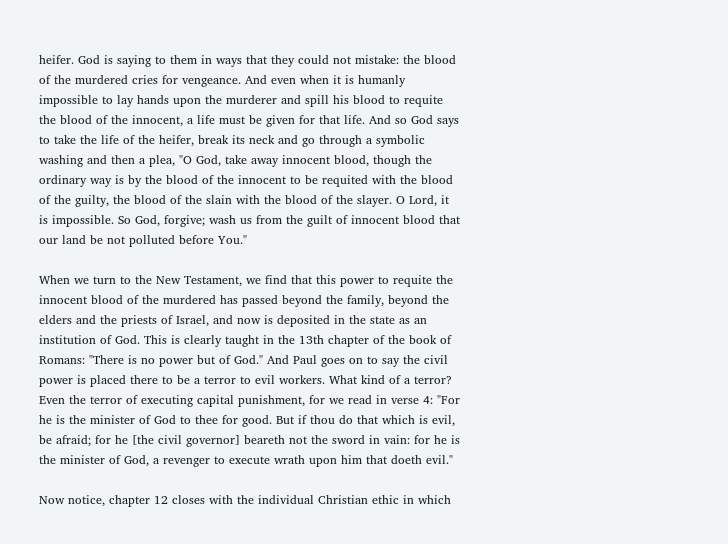heifer. God is saying to them in ways that they could not mistake: the blood of the murdered cries for vengeance. And even when it is humanly impossible to lay hands upon the murderer and spill his blood to requite the blood of the innocent, a life must be given for that life. And so God says to take the life of the heifer, break its neck and go through a symbolic washing and then a plea, "O God, take away innocent blood, though the ordinary way is by the blood of the innocent to be requited with the blood of the guilty, the blood of the slain with the blood of the slayer. O Lord, it is impossible. So God, forgive; wash us from the guilt of innocent blood that our land be not polluted before You."

When we turn to the New Testament, we find that this power to requite the innocent blood of the murdered has passed beyond the family, beyond the elders and the priests of Israel, and now is deposited in the state as an institution of God. This is clearly taught in the 13th chapter of the book of Romans: "There is no power but of God." And Paul goes on to say the civil power is placed there to be a terror to evil workers. What kind of a terror? Even the terror of executing capital punishment, for we read in verse 4: "For he is the minister of God to thee for good. But if thou do that which is evil, be afraid; for he [the civil governor] beareth not the sword in vain: for he is the minister of God, a revenger to execute wrath upon him that doeth evil."

Now notice, chapter 12 closes with the individual Christian ethic in which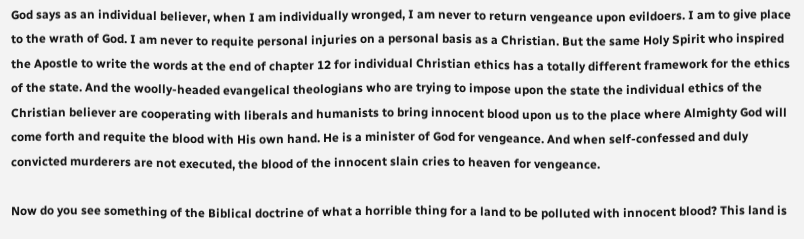God says as an individual believer, when I am individually wronged, I am never to return vengeance upon evildoers. I am to give place to the wrath of God. I am never to requite personal injuries on a personal basis as a Christian. But the same Holy Spirit who inspired the Apostle to write the words at the end of chapter 12 for individual Christian ethics has a totally different framework for the ethics of the state. And the woolly-headed evangelical theologians who are trying to impose upon the state the individual ethics of the Christian believer are cooperating with liberals and humanists to bring innocent blood upon us to the place where Almighty God will come forth and requite the blood with His own hand. He is a minister of God for vengeance. And when self-confessed and duly convicted murderers are not executed, the blood of the innocent slain cries to heaven for vengeance.

Now do you see something of the Biblical doctrine of what a horrible thing for a land to be polluted with innocent blood? This land is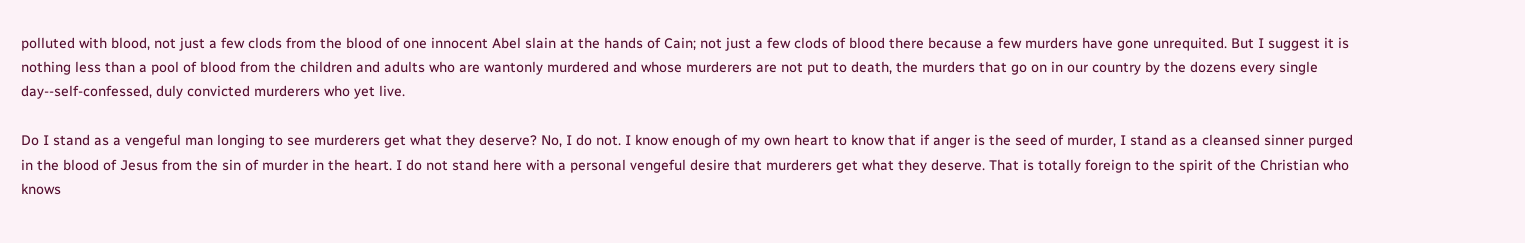polluted with blood, not just a few clods from the blood of one innocent Abel slain at the hands of Cain; not just a few clods of blood there because a few murders have gone unrequited. But I suggest it is nothing less than a pool of blood from the children and adults who are wantonly murdered and whose murderers are not put to death, the murders that go on in our country by the dozens every single day--self-confessed, duly convicted murderers who yet live.

Do I stand as a vengeful man longing to see murderers get what they deserve? No, I do not. I know enough of my own heart to know that if anger is the seed of murder, I stand as a cleansed sinner purged in the blood of Jesus from the sin of murder in the heart. I do not stand here with a personal vengeful desire that murderers get what they deserve. That is totally foreign to the spirit of the Christian who knows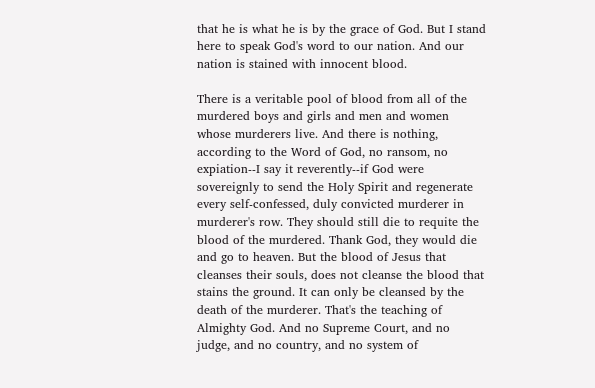that he is what he is by the grace of God. But I stand here to speak God's word to our nation. And our nation is stained with innocent blood.

There is a veritable pool of blood from all of the murdered boys and girls and men and women whose murderers live. And there is nothing, according to the Word of God, no ransom, no expiation--I say it reverently--if God were sovereignly to send the Holy Spirit and regenerate every self-confessed, duly convicted murderer in murderer's row. They should still die to requite the blood of the murdered. Thank God, they would die and go to heaven. But the blood of Jesus that cleanses their souls, does not cleanse the blood that stains the ground. It can only be cleansed by the death of the murderer. That's the teaching of Almighty God. And no Supreme Court, and no judge, and no country, and no system of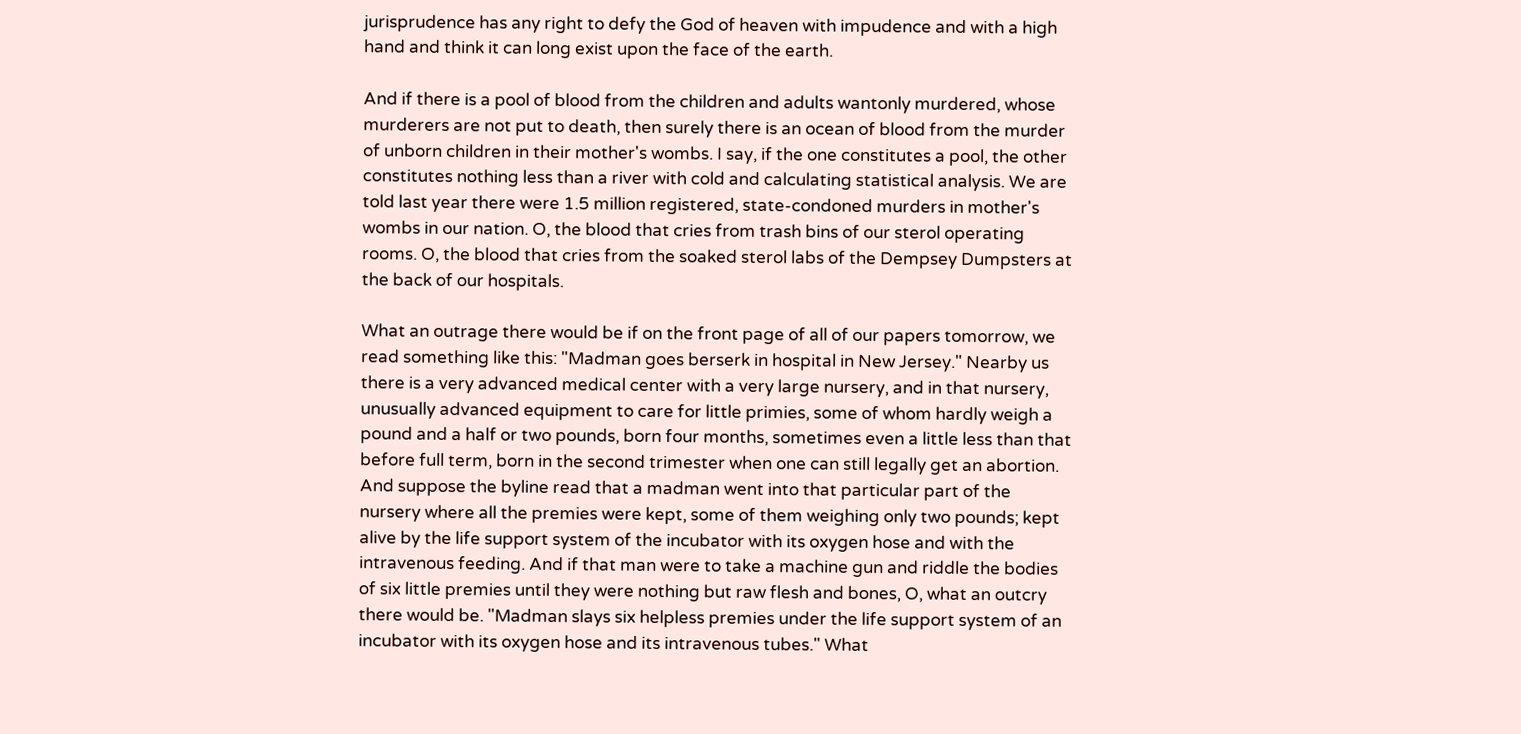jurisprudence has any right to defy the God of heaven with impudence and with a high hand and think it can long exist upon the face of the earth.

And if there is a pool of blood from the children and adults wantonly murdered, whose murderers are not put to death, then surely there is an ocean of blood from the murder of unborn children in their mother's wombs. I say, if the one constitutes a pool, the other constitutes nothing less than a river with cold and calculating statistical analysis. We are told last year there were 1.5 million registered, state-condoned murders in mother's wombs in our nation. O, the blood that cries from trash bins of our sterol operating rooms. O, the blood that cries from the soaked sterol labs of the Dempsey Dumpsters at the back of our hospitals.

What an outrage there would be if on the front page of all of our papers tomorrow, we read something like this: "Madman goes berserk in hospital in New Jersey." Nearby us there is a very advanced medical center with a very large nursery, and in that nursery, unusually advanced equipment to care for little primies, some of whom hardly weigh a pound and a half or two pounds, born four months, sometimes even a little less than that before full term, born in the second trimester when one can still legally get an abortion. And suppose the byline read that a madman went into that particular part of the nursery where all the premies were kept, some of them weighing only two pounds; kept alive by the life support system of the incubator with its oxygen hose and with the intravenous feeding. And if that man were to take a machine gun and riddle the bodies of six little premies until they were nothing but raw flesh and bones, O, what an outcry there would be. "Madman slays six helpless premies under the life support system of an incubator with its oxygen hose and its intravenous tubes." What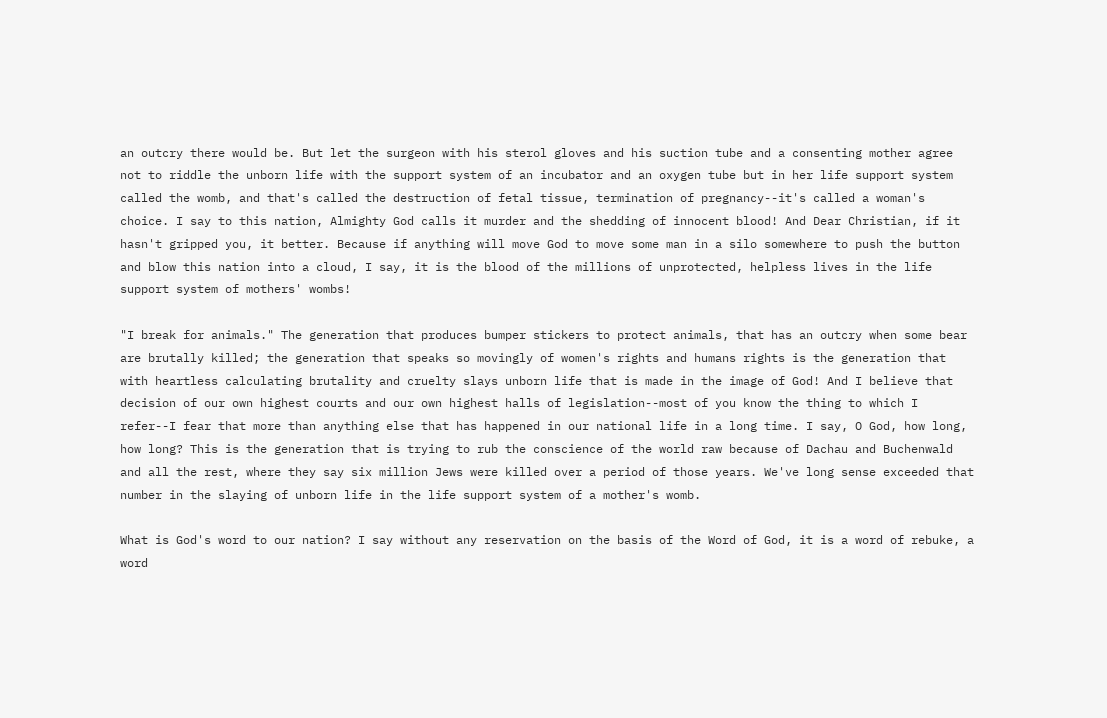an outcry there would be. But let the surgeon with his sterol gloves and his suction tube and a consenting mother agree not to riddle the unborn life with the support system of an incubator and an oxygen tube but in her life support system called the womb, and that's called the destruction of fetal tissue, termination of pregnancy--it's called a woman's choice. I say to this nation, Almighty God calls it murder and the shedding of innocent blood! And Dear Christian, if it hasn't gripped you, it better. Because if anything will move God to move some man in a silo somewhere to push the button and blow this nation into a cloud, I say, it is the blood of the millions of unprotected, helpless lives in the life support system of mothers' wombs!

"I break for animals." The generation that produces bumper stickers to protect animals, that has an outcry when some bear are brutally killed; the generation that speaks so movingly of women's rights and humans rights is the generation that with heartless calculating brutality and cruelty slays unborn life that is made in the image of God! And I believe that decision of our own highest courts and our own highest halls of legislation--most of you know the thing to which I refer--I fear that more than anything else that has happened in our national life in a long time. I say, O God, how long, how long? This is the generation that is trying to rub the conscience of the world raw because of Dachau and Buchenwald and all the rest, where they say six million Jews were killed over a period of those years. We've long sense exceeded that number in the slaying of unborn life in the life support system of a mother's womb.

What is God's word to our nation? I say without any reservation on the basis of the Word of God, it is a word of rebuke, a word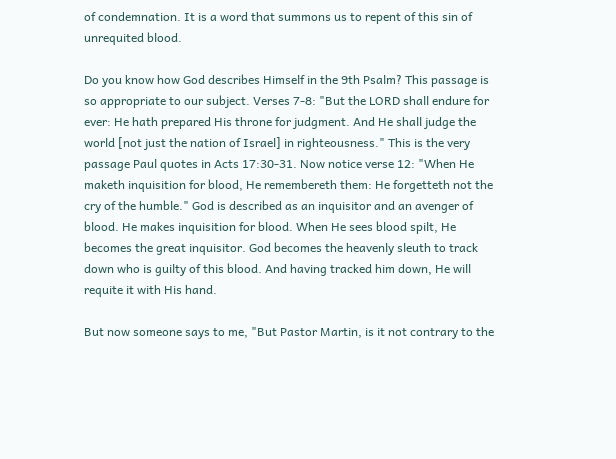of condemnation. It is a word that summons us to repent of this sin of unrequited blood.

Do you know how God describes Himself in the 9th Psalm? This passage is so appropriate to our subject. Verses 7-8: "But the LORD shall endure for ever: He hath prepared His throne for judgment. And He shall judge the world [not just the nation of Israel] in righteousness." This is the very passage Paul quotes in Acts 17:30-31. Now notice verse 12: "When He maketh inquisition for blood, He remembereth them: He forgetteth not the cry of the humble." God is described as an inquisitor and an avenger of blood. He makes inquisition for blood. When He sees blood spilt, He becomes the great inquisitor. God becomes the heavenly sleuth to track down who is guilty of this blood. And having tracked him down, He will requite it with His hand.

But now someone says to me, "But Pastor Martin, is it not contrary to the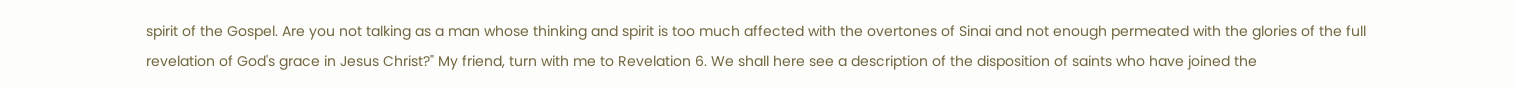spirit of the Gospel. Are you not talking as a man whose thinking and spirit is too much affected with the overtones of Sinai and not enough permeated with the glories of the full revelation of God's grace in Jesus Christ?" My friend, turn with me to Revelation 6. We shall here see a description of the disposition of saints who have joined the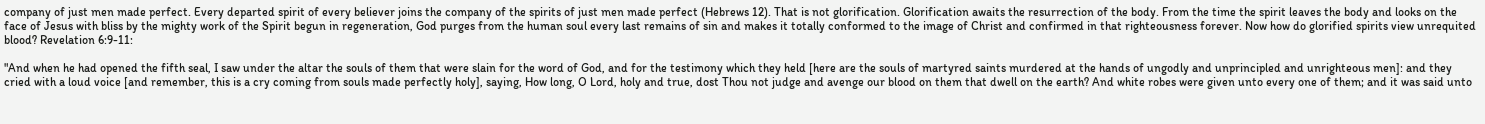company of just men made perfect. Every departed spirit of every believer joins the company of the spirits of just men made perfect (Hebrews 12). That is not glorification. Glorification awaits the resurrection of the body. From the time the spirit leaves the body and looks on the face of Jesus with bliss by the mighty work of the Spirit begun in regeneration, God purges from the human soul every last remains of sin and makes it totally conformed to the image of Christ and confirmed in that righteousness forever. Now how do glorified spirits view unrequited blood? Revelation 6:9-11:

"And when he had opened the fifth seal, I saw under the altar the souls of them that were slain for the word of God, and for the testimony which they held [here are the souls of martyred saints murdered at the hands of ungodly and unprincipled and unrighteous men]: and they cried with a loud voice [and remember, this is a cry coming from souls made perfectly holy], saying, How long, O Lord, holy and true, dost Thou not judge and avenge our blood on them that dwell on the earth? And white robes were given unto every one of them; and it was said unto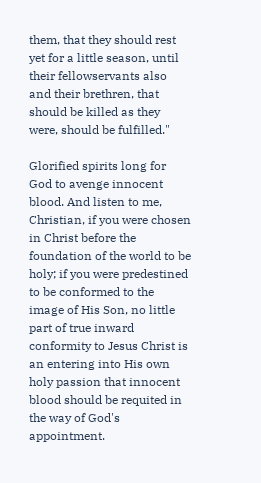them, that they should rest yet for a little season, until their fellowservants also and their brethren, that should be killed as they were, should be fulfilled."

Glorified spirits long for God to avenge innocent blood. And listen to me, Christian, if you were chosen in Christ before the foundation of the world to be holy; if you were predestined to be conformed to the image of His Son, no little part of true inward conformity to Jesus Christ is an entering into His own holy passion that innocent blood should be requited in the way of God's appointment.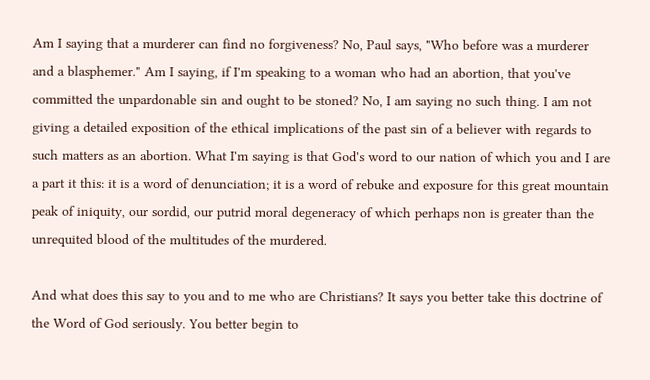Am I saying that a murderer can find no forgiveness? No, Paul says, "Who before was a murderer and a blasphemer." Am I saying, if I'm speaking to a woman who had an abortion, that you've committed the unpardonable sin and ought to be stoned? No, I am saying no such thing. I am not giving a detailed exposition of the ethical implications of the past sin of a believer with regards to such matters as an abortion. What I'm saying is that God's word to our nation of which you and I are a part it this: it is a word of denunciation; it is a word of rebuke and exposure for this great mountain peak of iniquity, our sordid, our putrid moral degeneracy of which perhaps non is greater than the unrequited blood of the multitudes of the murdered.

And what does this say to you and to me who are Christians? It says you better take this doctrine of the Word of God seriously. You better begin to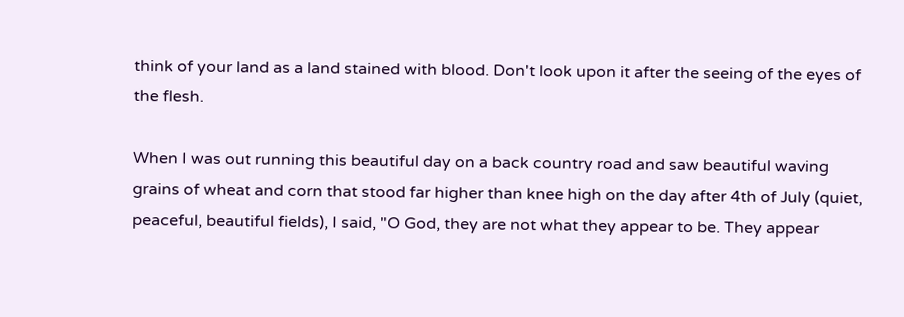think of your land as a land stained with blood. Don't look upon it after the seeing of the eyes of the flesh.

When I was out running this beautiful day on a back country road and saw beautiful waving grains of wheat and corn that stood far higher than knee high on the day after 4th of July (quiet, peaceful, beautiful fields), I said, "O God, they are not what they appear to be. They appear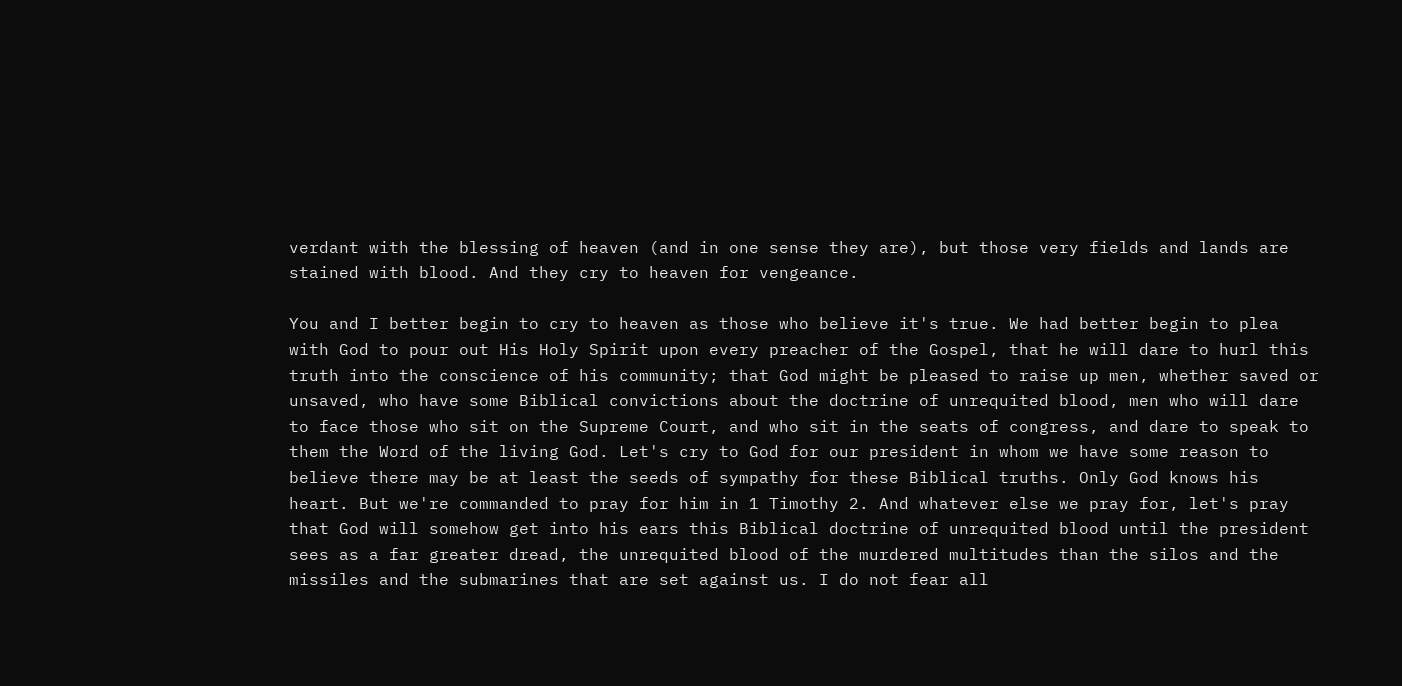verdant with the blessing of heaven (and in one sense they are), but those very fields and lands are stained with blood. And they cry to heaven for vengeance.

You and I better begin to cry to heaven as those who believe it's true. We had better begin to plea with God to pour out His Holy Spirit upon every preacher of the Gospel, that he will dare to hurl this truth into the conscience of his community; that God might be pleased to raise up men, whether saved or unsaved, who have some Biblical convictions about the doctrine of unrequited blood, men who will dare to face those who sit on the Supreme Court, and who sit in the seats of congress, and dare to speak to them the Word of the living God. Let's cry to God for our president in whom we have some reason to believe there may be at least the seeds of sympathy for these Biblical truths. Only God knows his heart. But we're commanded to pray for him in 1 Timothy 2. And whatever else we pray for, let's pray that God will somehow get into his ears this Biblical doctrine of unrequited blood until the president sees as a far greater dread, the unrequited blood of the murdered multitudes than the silos and the missiles and the submarines that are set against us. I do not fear all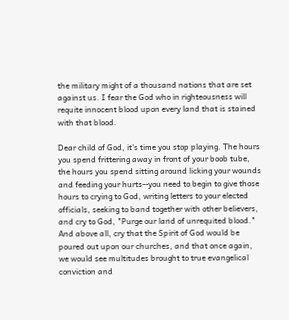the military might of a thousand nations that are set against us. I fear the God who in righteousness will requite innocent blood upon every land that is stained with that blood.

Dear child of God, it's time you stop playing. The hours you spend frittering away in front of your boob tube, the hours you spend sitting around licking your wounds and feeding your hurts--you need to begin to give those hours to crying to God, writing letters to your elected officials, seeking to band together with other believers, and cry to God, "Purge our land of unrequited blood." And above all, cry that the Spirit of God would be poured out upon our churches, and that once again, we would see multitudes brought to true evangelical conviction and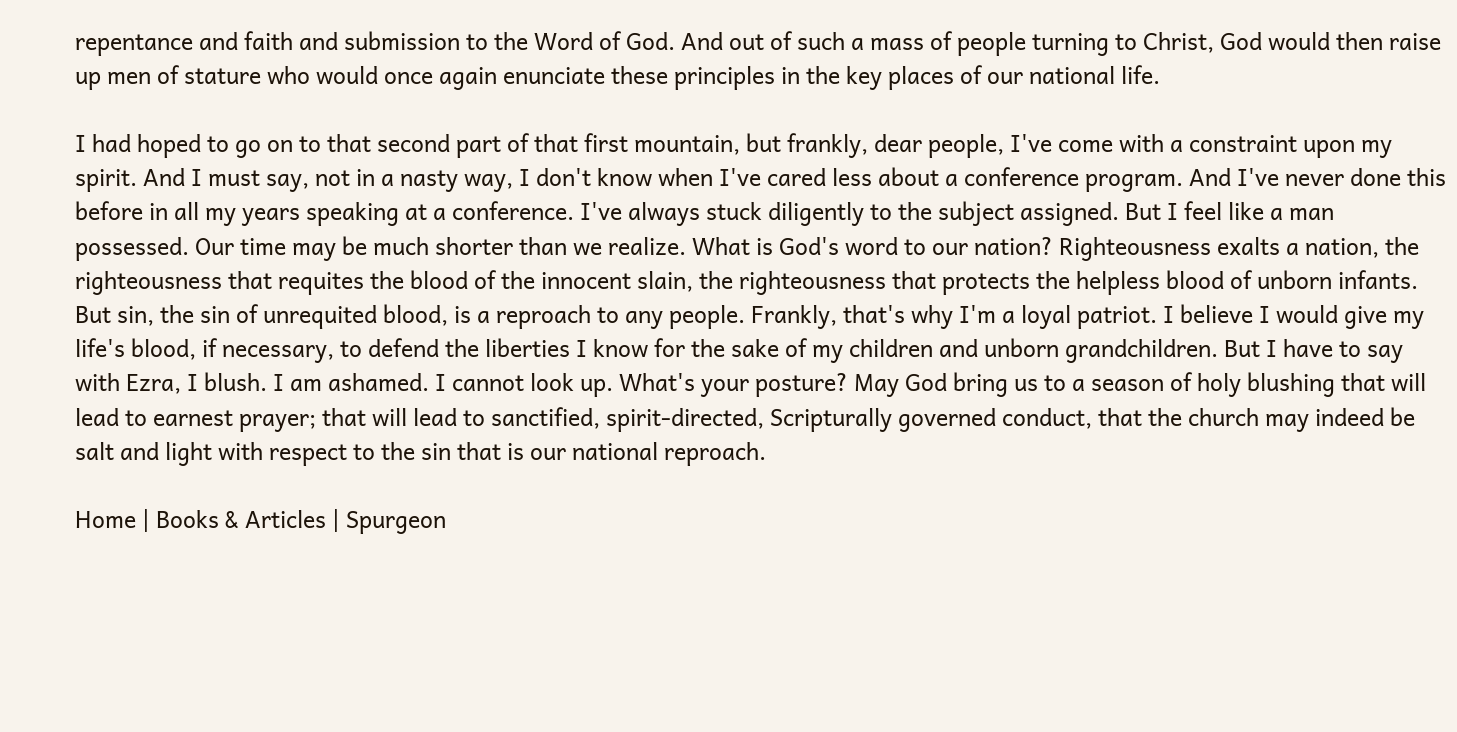repentance and faith and submission to the Word of God. And out of such a mass of people turning to Christ, God would then raise up men of stature who would once again enunciate these principles in the key places of our national life.

I had hoped to go on to that second part of that first mountain, but frankly, dear people, I've come with a constraint upon my spirit. And I must say, not in a nasty way, I don't know when I've cared less about a conference program. And I've never done this before in all my years speaking at a conference. I've always stuck diligently to the subject assigned. But I feel like a man possessed. Our time may be much shorter than we realize. What is God's word to our nation? Righteousness exalts a nation, the righteousness that requites the blood of the innocent slain, the righteousness that protects the helpless blood of unborn infants. But sin, the sin of unrequited blood, is a reproach to any people. Frankly, that's why I'm a loyal patriot. I believe I would give my life's blood, if necessary, to defend the liberties I know for the sake of my children and unborn grandchildren. But I have to say with Ezra, I blush. I am ashamed. I cannot look up. What's your posture? May God bring us to a season of holy blushing that will lead to earnest prayer; that will lead to sanctified, spirit-directed, Scripturally governed conduct, that the church may indeed be salt and light with respect to the sin that is our national reproach.

Home | Books & Articles | Spurgeon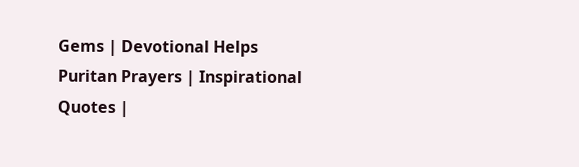Gems | Devotional Helps
Puritan Prayers | Inspirational Quotes |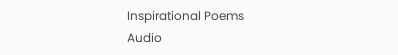Inspirational Poems
Audio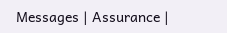Messages | Assurance |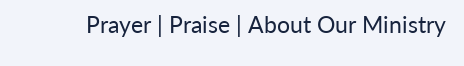Prayer | Praise | About Our Ministry